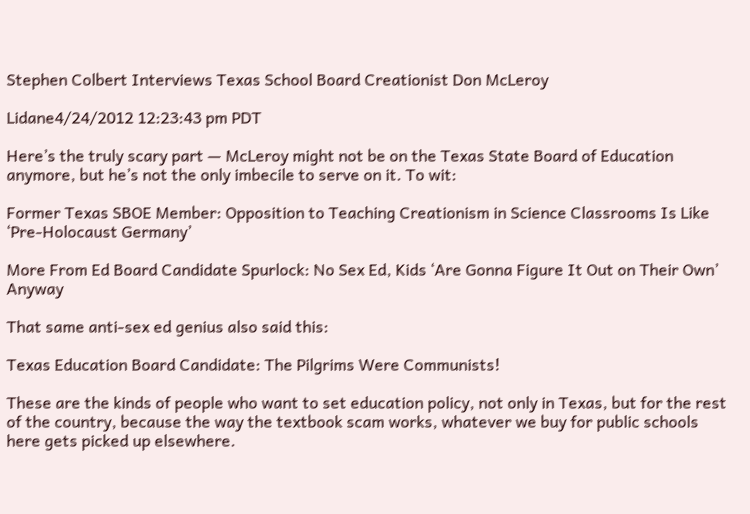Stephen Colbert Interviews Texas School Board Creationist Don McLeroy

Lidane4/24/2012 12:23:43 pm PDT

Here’s the truly scary part — McLeroy might not be on the Texas State Board of Education anymore, but he’s not the only imbecile to serve on it. To wit:

Former Texas SBOE Member: Opposition to Teaching Creationism in Science Classrooms Is Like ‘Pre-Holocaust Germany’

More From Ed Board Candidate Spurlock: No Sex Ed, Kids ‘Are Gonna Figure It Out on Their Own’ Anyway

That same anti-sex ed genius also said this:

Texas Education Board Candidate: The Pilgrims Were Communists!

These are the kinds of people who want to set education policy, not only in Texas, but for the rest of the country, because the way the textbook scam works, whatever we buy for public schools here gets picked up elsewhere.